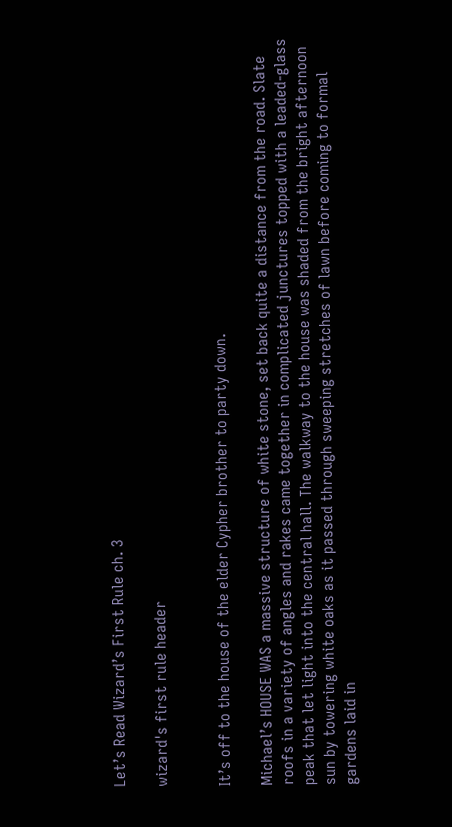Let’s Read Wizard’s First Rule ch. 3

wizard's first rule header


It’s off to the house of the elder Cypher brother to party down.

Michael’s HOUSE WAS a massive structure of white stone, set back quite a distance from the road. Slate roofs in a variety of angles and rakes came together in complicated junctures topped with a leaded-glass peak that let light into the central hall. The walkway to the house was shaded from the bright afternoon sun by towering white oaks as it passed through sweeping stretches of lawn before coming to formal gardens laid in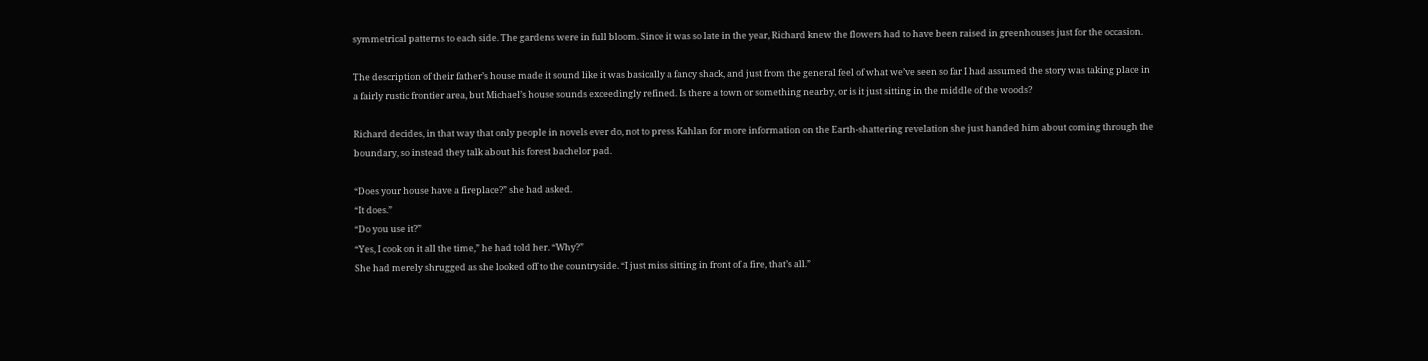symmetrical patterns to each side. The gardens were in full bloom. Since it was so late in the year, Richard knew the flowers had to have been raised in greenhouses just for the occasion.

The description of their father’s house made it sound like it was basically a fancy shack, and just from the general feel of what we’ve seen so far I had assumed the story was taking place in a fairly rustic frontier area, but Michael’s house sounds exceedingly refined. Is there a town or something nearby, or is it just sitting in the middle of the woods?

Richard decides, in that way that only people in novels ever do, not to press Kahlan for more information on the Earth-shattering revelation she just handed him about coming through the boundary, so instead they talk about his forest bachelor pad.

“Does your house have a fireplace?” she had asked.
“It does.”
“Do you use it?”
“Yes, I cook on it all the time,” he had told her. “Why?”
She had merely shrugged as she looked off to the countryside. “I just miss sitting in front of a fire, that’s all.”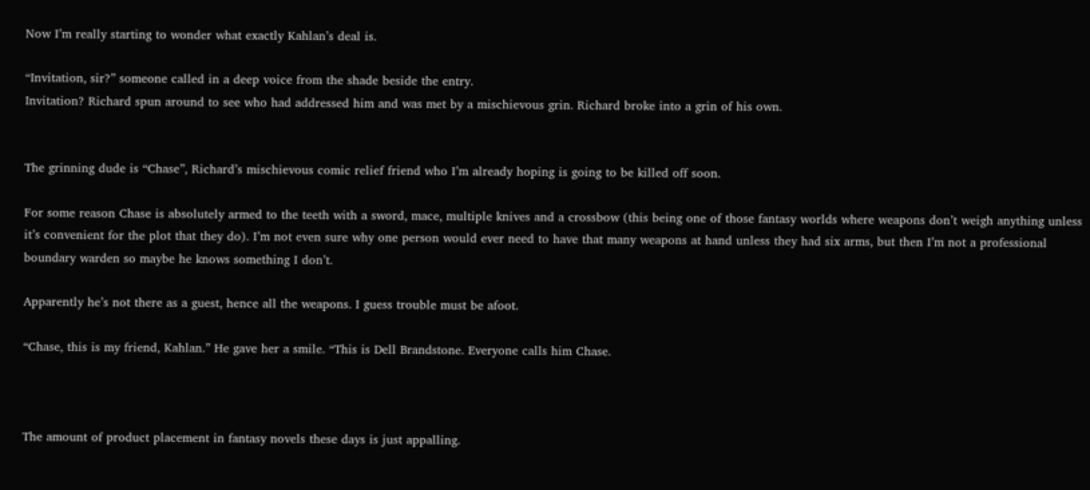Now I’m really starting to wonder what exactly Kahlan’s deal is.

“Invitation, sir?” someone called in a deep voice from the shade beside the entry.
Invitation? Richard spun around to see who had addressed him and was met by a mischievous grin. Richard broke into a grin of his own.


The grinning dude is “Chase”, Richard’s mischievous comic relief friend who I’m already hoping is going to be killed off soon.

For some reason Chase is absolutely armed to the teeth with a sword, mace, multiple knives and a crossbow (this being one of those fantasy worlds where weapons don’t weigh anything unless it’s convenient for the plot that they do). I’m not even sure why one person would ever need to have that many weapons at hand unless they had six arms, but then I’m not a professional boundary warden so maybe he knows something I don’t.

Apparently he’s not there as a guest, hence all the weapons. I guess trouble must be afoot.

“Chase, this is my friend, Kahlan.” He gave her a smile. “This is Dell Brandstone. Everyone calls him Chase.



The amount of product placement in fantasy novels these days is just appalling.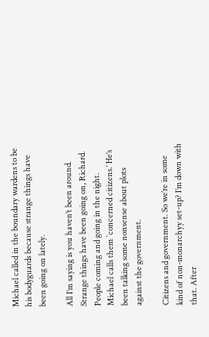Michael called in the boundary wardens to be his bodyguards because strange things have been going on lately.

All I’m saying is you haven’t been around. Strange things have been going on, Richard. People coming and going in the night. Michael calls them `concerned citizens.’ He’s been talking some nonsense about plots against the government.

Citizens and government. So we’re in some kind of non-monarchyy set-up? I’m down with that. After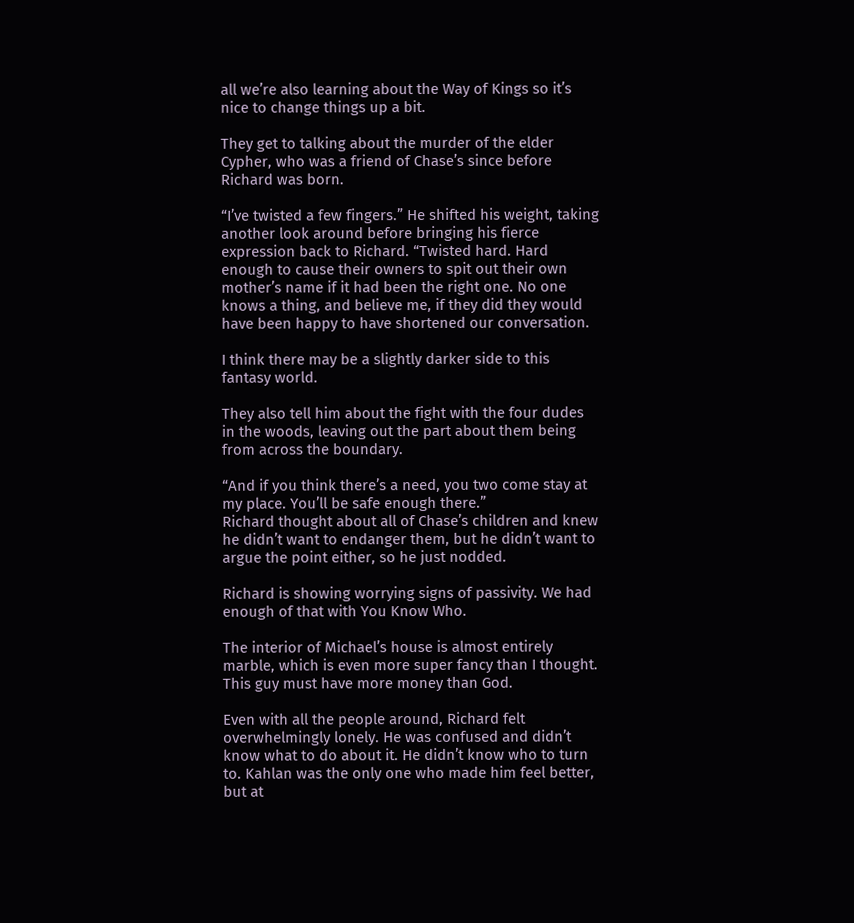all we’re also learning about the Way of Kings so it’s nice to change things up a bit.

They get to talking about the murder of the elder Cypher, who was a friend of Chase’s since before Richard was born.

“I’ve twisted a few fingers.” He shifted his weight, taking another look around before bringing his fierce expression back to Richard. “Twisted hard. Hard enough to cause their owners to spit out their own mother’s name if it had been the right one. No one knows a thing, and believe me, if they did they would have been happy to have shortened our conversation.

I think there may be a slightly darker side to this fantasy world.

They also tell him about the fight with the four dudes in the woods, leaving out the part about them being from across the boundary.

“And if you think there’s a need, you two come stay at my place. You’ll be safe enough there.”
Richard thought about all of Chase’s children and knew he didn’t want to endanger them, but he didn’t want to argue the point either, so he just nodded.

Richard is showing worrying signs of passivity. We had enough of that with You Know Who.

The interior of Michael’s house is almost entirely marble, which is even more super fancy than I thought. This guy must have more money than God.

Even with all the people around, Richard felt overwhelmingly lonely. He was confused and didn’t know what to do about it. He didn’t know who to turn to. Kahlan was the only one who made him feel better, but at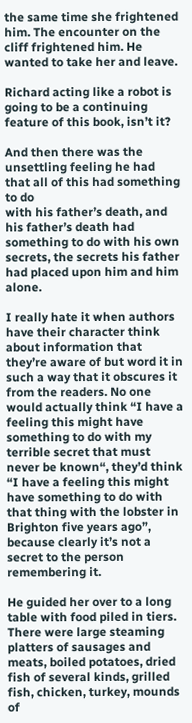the same time she frightened him. The encounter on the cliff frightened him. He wanted to take her and leave.

Richard acting like a robot is going to be a continuing feature of this book, isn’t it?

And then there was the unsettling feeling he had that all of this had something to do
with his father’s death, and his father’s death had something to do with his own secrets, the secrets his father had placed upon him and him alone.

I really hate it when authors have their character think about information that they’re aware of but word it in such a way that it obscures it from the readers. No one would actually think “I have a feeling this might have something to do with my terrible secret that must never be known“, they’d think “I have a feeling this might have something to do with that thing with the lobster in Brighton five years ago”, because clearly it’s not a secret to the person remembering it.

He guided her over to a long table with food piled in tiers. There were large steaming platters of sausages and meats, boiled potatoes, dried fish of several kinds, grilled fish, chicken, turkey, mounds of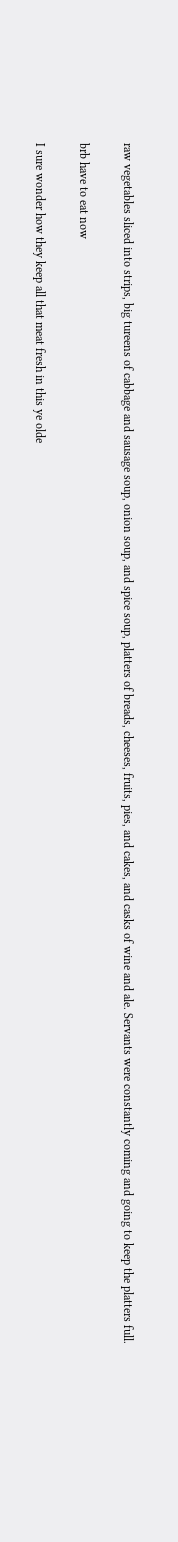raw vegetables sliced into strips, big tureens of cabbage and sausage soup, onion soup, and spice soup, platters of breads, cheeses, fruits, pies, and cakes, and casks of wine and ale. Servants were constantly coming and going to keep the platters full.

brb have to eat now

I sure wonder how they keep all that meat fresh in this ye olde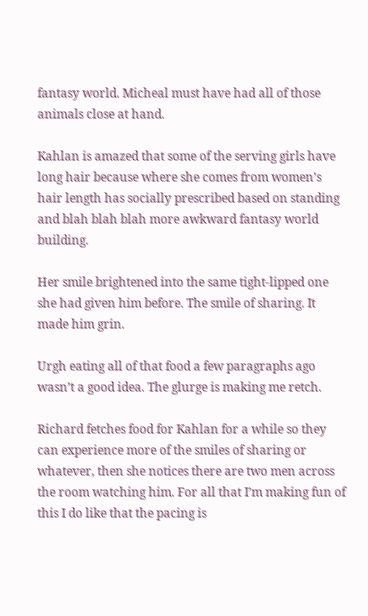fantasy world. Micheal must have had all of those animals close at hand.

Kahlan is amazed that some of the serving girls have long hair because where she comes from women’s hair length has socially prescribed based on standing and blah blah blah more awkward fantasy world building.

Her smile brightened into the same tight-lipped one she had given him before. The smile of sharing. It made him grin.

Urgh eating all of that food a few paragraphs ago wasn’t a good idea. The glurge is making me retch.

Richard fetches food for Kahlan for a while so they can experience more of the smiles of sharing or whatever, then she notices there are two men across the room watching him. For all that I’m making fun of this I do like that the pacing is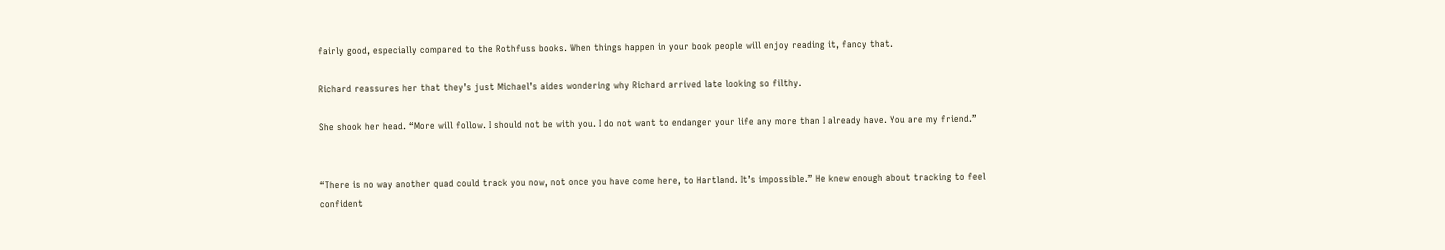fairly good, especially compared to the Rothfuss books. When things happen in your book people will enjoy reading it, fancy that.

Richard reassures her that they’s just Michael’s aides wondering why Richard arrived late looking so filthy.

She shook her head. “More will follow. I should not be with you. I do not want to endanger your life any more than I already have. You are my friend.”


“There is no way another quad could track you now, not once you have come here, to Hartland. It’s impossible.” He knew enough about tracking to feel confident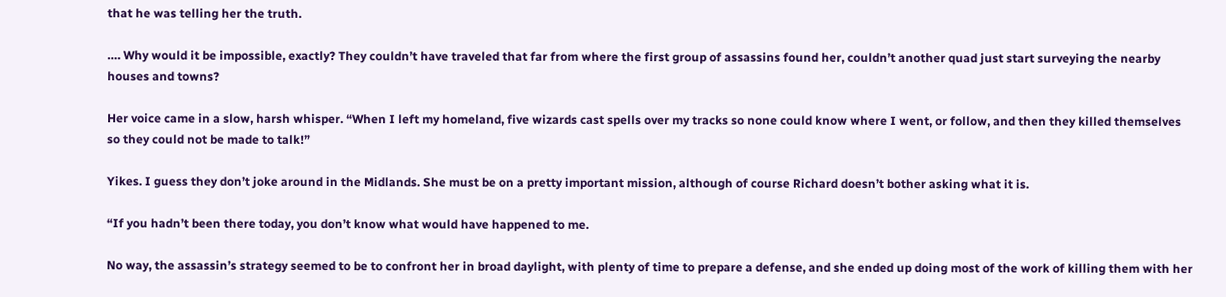that he was telling her the truth.

…. Why would it be impossible, exactly? They couldn’t have traveled that far from where the first group of assassins found her, couldn’t another quad just start surveying the nearby houses and towns?

Her voice came in a slow, harsh whisper. “When I left my homeland, five wizards cast spells over my tracks so none could know where I went, or follow, and then they killed themselves so they could not be made to talk!”

Yikes. I guess they don’t joke around in the Midlands. She must be on a pretty important mission, although of course Richard doesn’t bother asking what it is.

“If you hadn’t been there today, you don’t know what would have happened to me.

No way, the assassin’s strategy seemed to be to confront her in broad daylight, with plenty of time to prepare a defense, and she ended up doing most of the work of killing them with her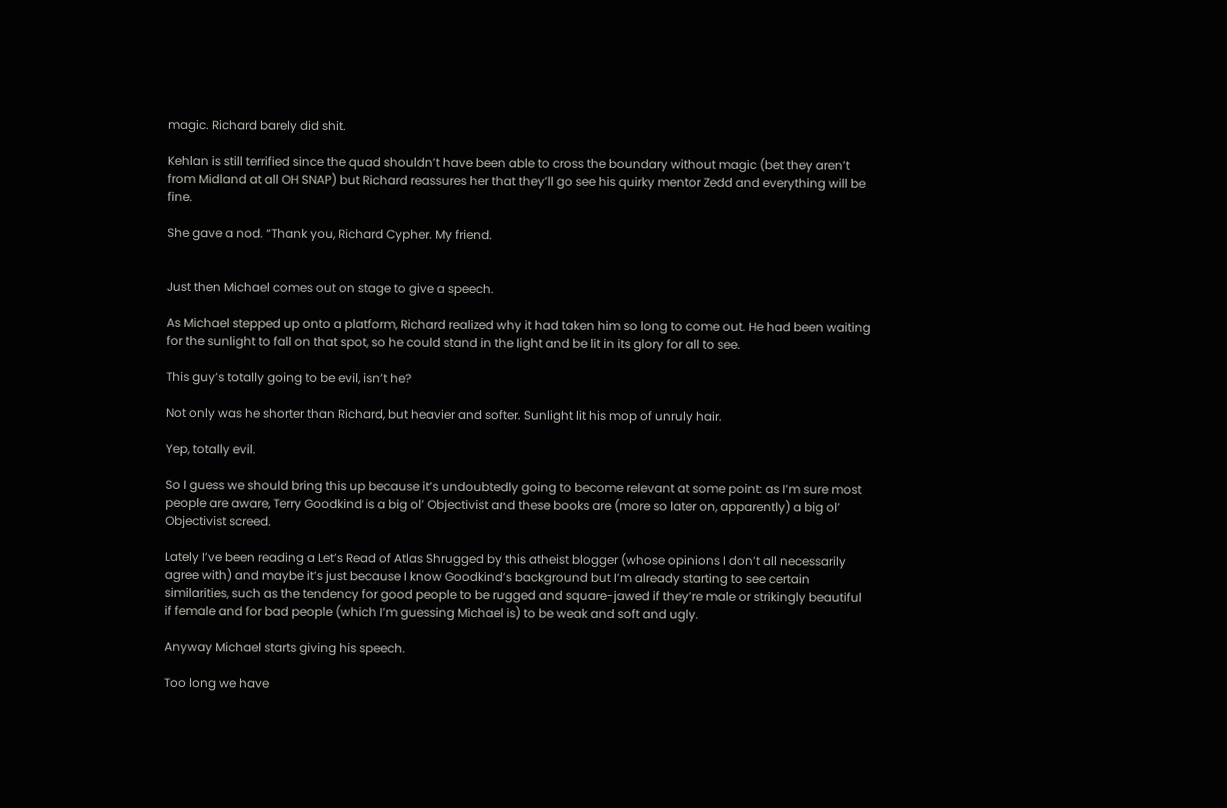magic. Richard barely did shit.

Kehlan is still terrified since the quad shouldn’t have been able to cross the boundary without magic (bet they aren’t from Midland at all OH SNAP) but Richard reassures her that they’ll go see his quirky mentor Zedd and everything will be fine.

She gave a nod. “Thank you, Richard Cypher. My friend.


Just then Michael comes out on stage to give a speech.

As Michael stepped up onto a platform, Richard realized why it had taken him so long to come out. He had been waiting for the sunlight to fall on that spot, so he could stand in the light and be lit in its glory for all to see.

This guy’s totally going to be evil, isn’t he?

Not only was he shorter than Richard, but heavier and softer. Sunlight lit his mop of unruly hair.

Yep, totally evil.

So I guess we should bring this up because it’s undoubtedly going to become relevant at some point: as I’m sure most people are aware, Terry Goodkind is a big ol’ Objectivist and these books are (more so later on, apparently) a big ol’ Objectivist screed.

Lately I’ve been reading a Let’s Read of Atlas Shrugged by this atheist blogger (whose opinions I don’t all necessarily agree with) and maybe it’s just because I know Goodkind’s background but I’m already starting to see certain similarities, such as the tendency for good people to be rugged and square-jawed if they’re male or strikingly beautiful if female and for bad people (which I’m guessing Michael is) to be weak and soft and ugly.

Anyway Michael starts giving his speech.

Too long we have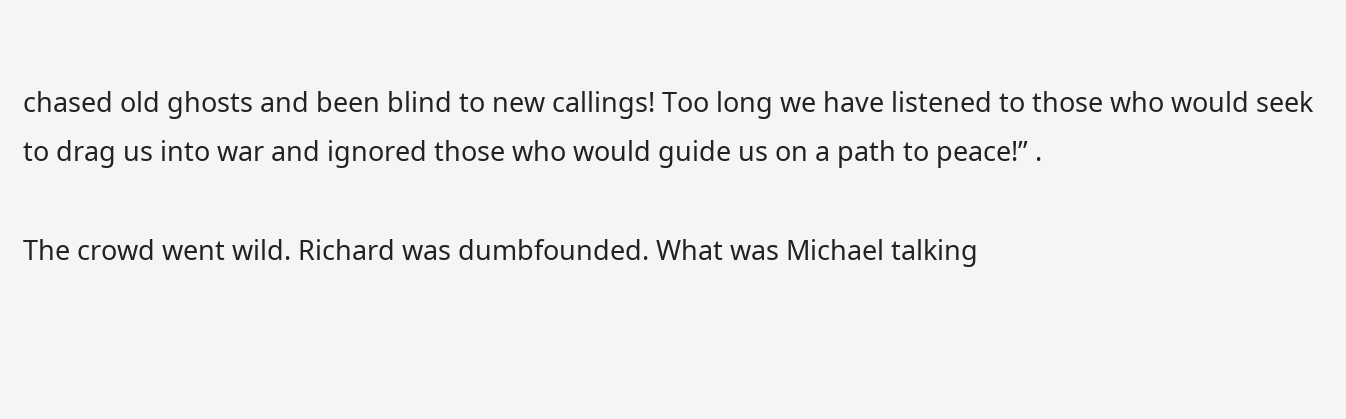chased old ghosts and been blind to new callings! Too long we have listened to those who would seek to drag us into war and ignored those who would guide us on a path to peace!” .

The crowd went wild. Richard was dumbfounded. What was Michael talking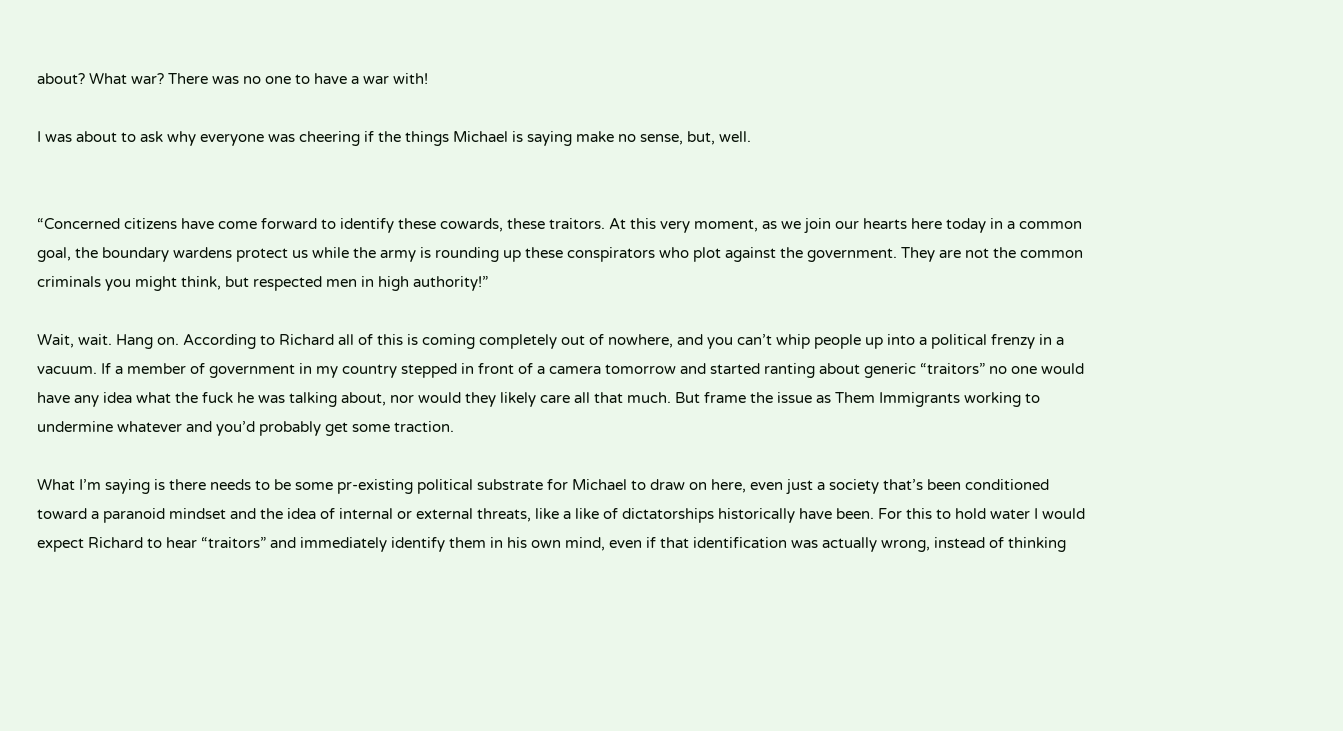about? What war? There was no one to have a war with!

I was about to ask why everyone was cheering if the things Michael is saying make no sense, but, well.


“Concerned citizens have come forward to identify these cowards, these traitors. At this very moment, as we join our hearts here today in a common goal, the boundary wardens protect us while the army is rounding up these conspirators who plot against the government. They are not the common criminals you might think, but respected men in high authority!”

Wait, wait. Hang on. According to Richard all of this is coming completely out of nowhere, and you can’t whip people up into a political frenzy in a vacuum. If a member of government in my country stepped in front of a camera tomorrow and started ranting about generic “traitors” no one would have any idea what the fuck he was talking about, nor would they likely care all that much. But frame the issue as Them Immigrants working to undermine whatever and you’d probably get some traction.

What I’m saying is there needs to be some pr-existing political substrate for Michael to draw on here, even just a society that’s been conditioned toward a paranoid mindset and the idea of internal or external threats, like a like of dictatorships historically have been. For this to hold water I would expect Richard to hear “traitors” and immediately identify them in his own mind, even if that identification was actually wrong, instead of thinking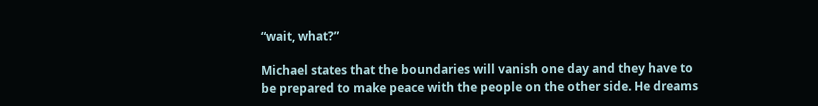“wait, what?”

Michael states that the boundaries will vanish one day and they have to be prepared to make peace with the people on the other side. He dreams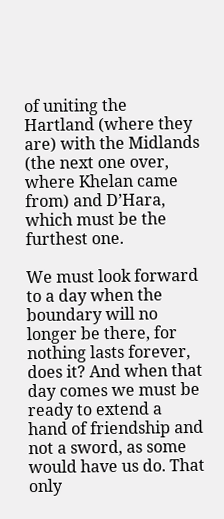of uniting the Hartland (where they are) with the Midlands (the next one over, where Khelan came from) and D’Hara, which must be the furthest one.

We must look forward to a day when the boundary will no longer be there, for nothing lasts forever, does it? And when that day comes we must be ready to extend a hand of friendship and not a sword, as some would have us do. That only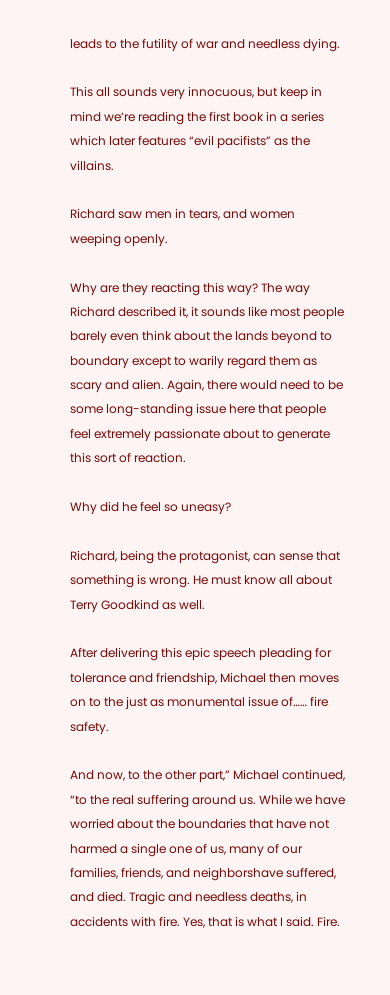leads to the futility of war and needless dying.

This all sounds very innocuous, but keep in mind we’re reading the first book in a series which later features “evil pacifists” as the villains.

Richard saw men in tears, and women weeping openly.

Why are they reacting this way? The way Richard described it, it sounds like most people barely even think about the lands beyond to boundary except to warily regard them as scary and alien. Again, there would need to be some long-standing issue here that people feel extremely passionate about to generate this sort of reaction.

Why did he feel so uneasy?

Richard, being the protagonist, can sense that something is wrong. He must know all about Terry Goodkind as well.

After delivering this epic speech pleading for tolerance and friendship, Michael then moves on to the just as monumental issue of…… fire safety.

And now, to the other part,” Michael continued, “to the real suffering around us. While we have worried about the boundaries that have not harmed a single one of us, many of our families, friends, and neighborshave suffered, and died. Tragic and needless deaths, in accidents with fire. Yes, that is what I said. Fire.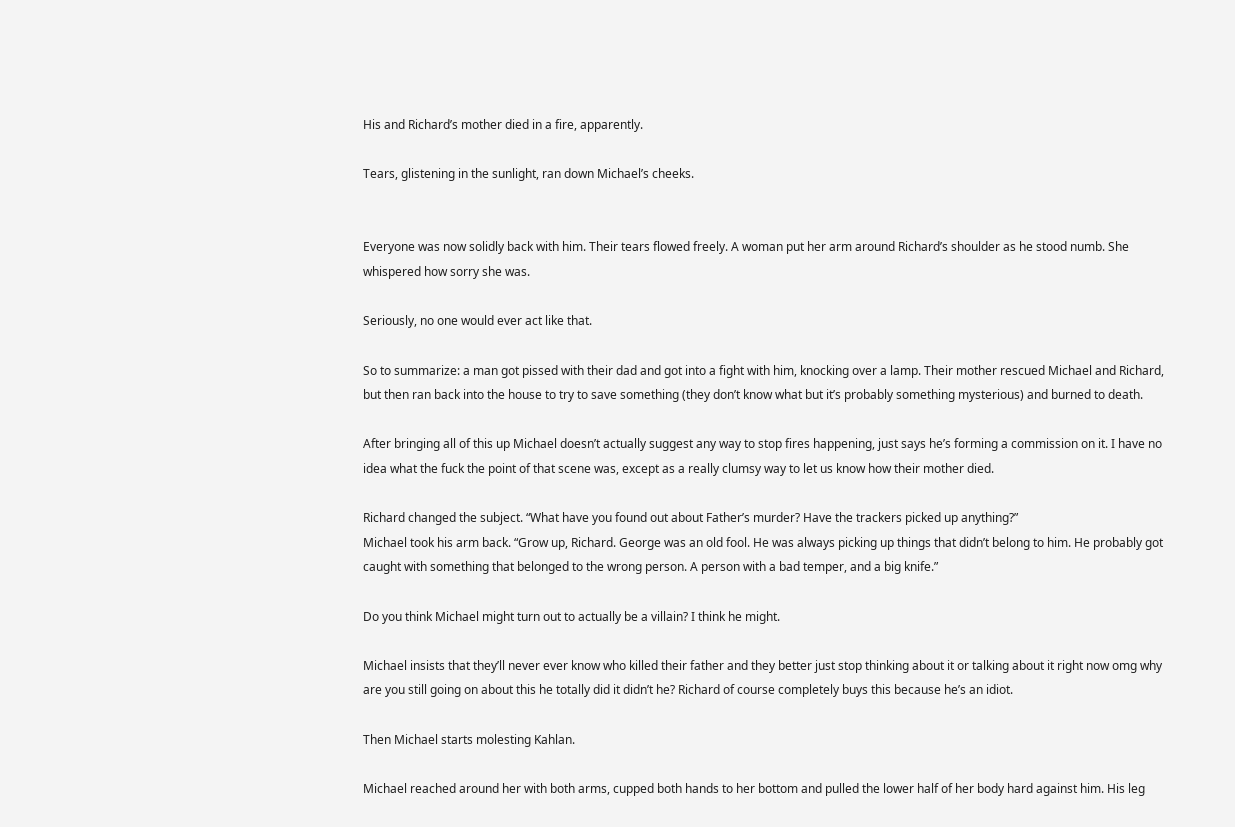His and Richard’s mother died in a fire, apparently.

Tears, glistening in the sunlight, ran down Michael’s cheeks.


Everyone was now solidly back with him. Their tears flowed freely. A woman put her arm around Richard’s shoulder as he stood numb. She whispered how sorry she was.

Seriously, no one would ever act like that.

So to summarize: a man got pissed with their dad and got into a fight with him, knocking over a lamp. Their mother rescued Michael and Richard, but then ran back into the house to try to save something (they don’t know what but it’s probably something mysterious) and burned to death.

After bringing all of this up Michael doesn’t actually suggest any way to stop fires happening, just says he’s forming a commission on it. I have no idea what the fuck the point of that scene was, except as a really clumsy way to let us know how their mother died.

Richard changed the subject. “What have you found out about Father’s murder? Have the trackers picked up anything?”
Michael took his arm back. “Grow up, Richard. George was an old fool. He was always picking up things that didn’t belong to him. He probably got caught with something that belonged to the wrong person. A person with a bad temper, and a big knife.”

Do you think Michael might turn out to actually be a villain? I think he might.

Michael insists that they’ll never ever know who killed their father and they better just stop thinking about it or talking about it right now omg why are you still going on about this he totally did it didn’t he? Richard of course completely buys this because he’s an idiot.

Then Michael starts molesting Kahlan.

Michael reached around her with both arms, cupped both hands to her bottom and pulled the lower half of her body hard against him. His leg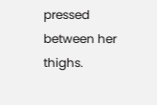pressed between her thighs.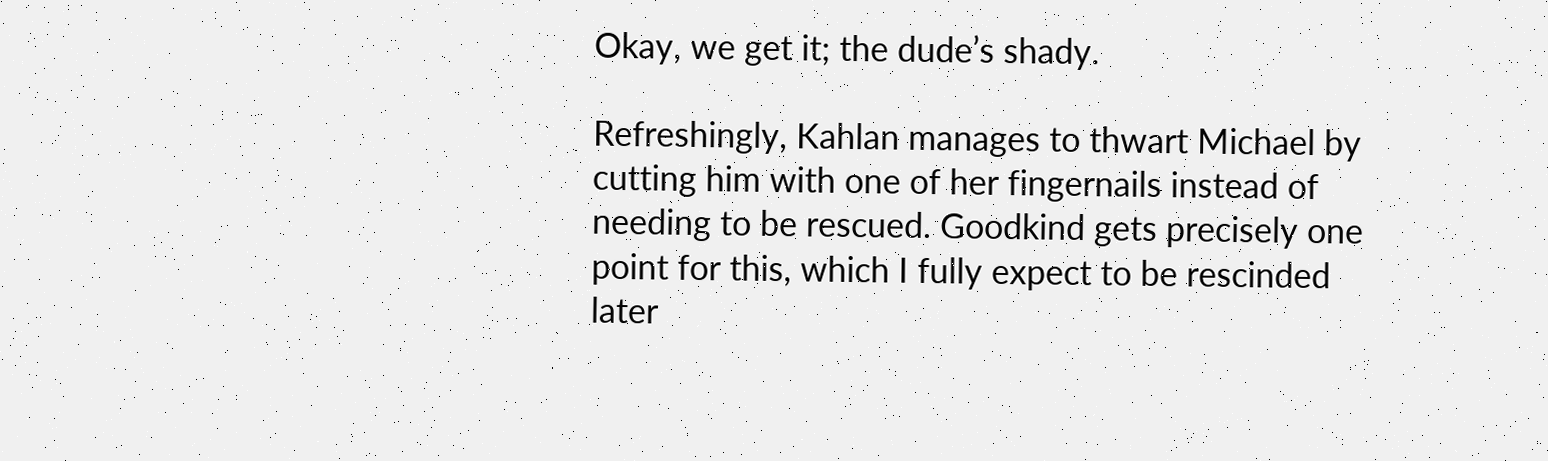Okay, we get it; the dude’s shady.

Refreshingly, Kahlan manages to thwart Michael by cutting him with one of her fingernails instead of needing to be rescued. Goodkind gets precisely one point for this, which I fully expect to be rescinded later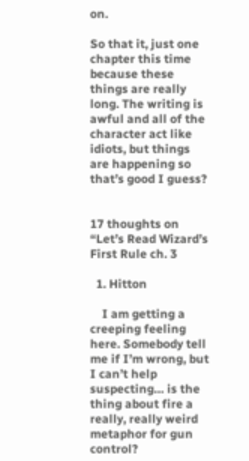on.

So that it, just one chapter this time because these things are really long. The writing is awful and all of the character act like idiots, but things are happening so that’s good I guess?


17 thoughts on “Let’s Read Wizard’s First Rule ch. 3

  1. Hitton

    I am getting a creeping feeling here. Somebody tell me if I’m wrong, but I can’t help suspecting… is the thing about fire a really, really weird metaphor for gun control?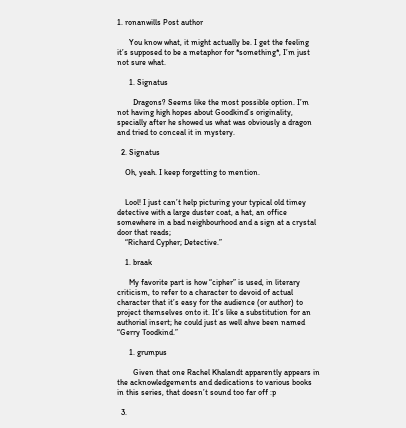1. ronanwills Post author

      You know what, it might actually be. I get the feeling it’s supposed to be a metaphor for *something*, I’m just not sure what.

      1. Signatus

        Dragons? Seems like the most possible option. I’m not having high hopes about Goodkind’s originality, specially after he showed us what was obviously a dragon and tried to conceal it in mystery.

  2. Signatus

    Oh, yeah. I keep forgetting to mention.


    Lool! I just can’t help picturing your typical old timey detective with a large duster coat, a hat, an office somewhere in a bad neighbourhood and a sign at a crystal door that reads;
    “Richard Cypher; Detective.”

    1. braak

      My favorite part is how “cipher” is used, in literary criticism, to refer to a character to devoid of actual character that it’s easy for the audience (or author) to project themselves onto it. It’s like a substitution for an authorial insert; he could just as well ahve been named “Gerry Toodkind.”

      1. grumpus

        Given that one Rachel Khalandt apparently appears in the acknowledgements and dedications to various books in this series, that doesn’t sound too far off :p

  3.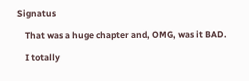Signatus

    That was a huge chapter and, OMG, was it BAD.

    I totally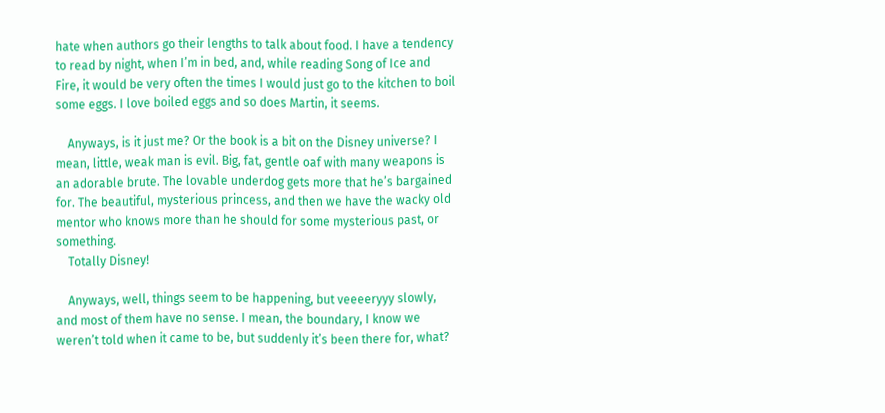hate when authors go their lengths to talk about food. I have a tendency to read by night, when I’m in bed, and, while reading Song of Ice and Fire, it would be very often the times I would just go to the kitchen to boil some eggs. I love boiled eggs and so does Martin, it seems.

    Anyways, is it just me? Or the book is a bit on the Disney universe? I mean, little, weak man is evil. Big, fat, gentle oaf with many weapons is an adorable brute. The lovable underdog gets more that he’s bargained for. The beautiful, mysterious princess, and then we have the wacky old mentor who knows more than he should for some mysterious past, or something.
    Totally Disney!

    Anyways, well, things seem to be happening, but veeeeryyy slowly, and most of them have no sense. I mean, the boundary, I know we weren’t told when it came to be, but suddenly it’s been there for, what?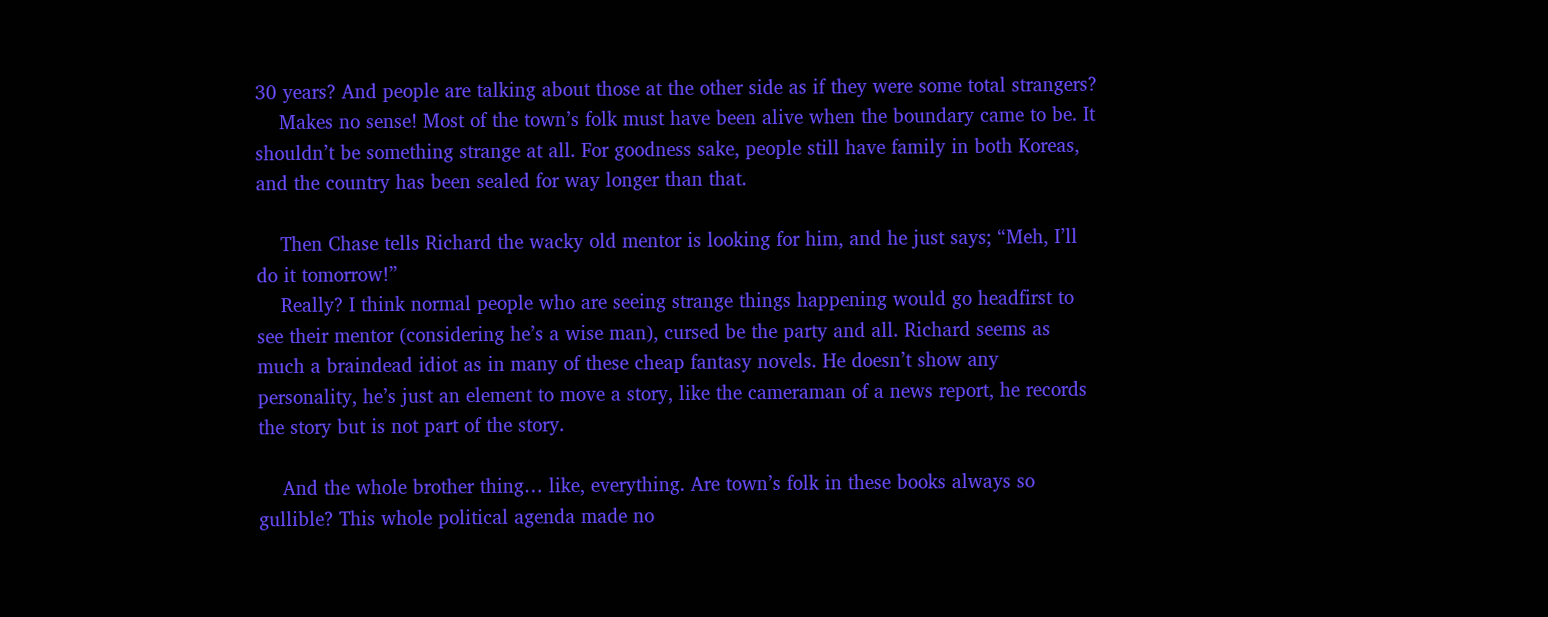30 years? And people are talking about those at the other side as if they were some total strangers?
    Makes no sense! Most of the town’s folk must have been alive when the boundary came to be. It shouldn’t be something strange at all. For goodness sake, people still have family in both Koreas, and the country has been sealed for way longer than that.

    Then Chase tells Richard the wacky old mentor is looking for him, and he just says; “Meh, I’ll do it tomorrow!”
    Really? I think normal people who are seeing strange things happening would go headfirst to see their mentor (considering he’s a wise man), cursed be the party and all. Richard seems as much a braindead idiot as in many of these cheap fantasy novels. He doesn’t show any personality, he’s just an element to move a story, like the cameraman of a news report, he records the story but is not part of the story.

    And the whole brother thing… like, everything. Are town’s folk in these books always so gullible? This whole political agenda made no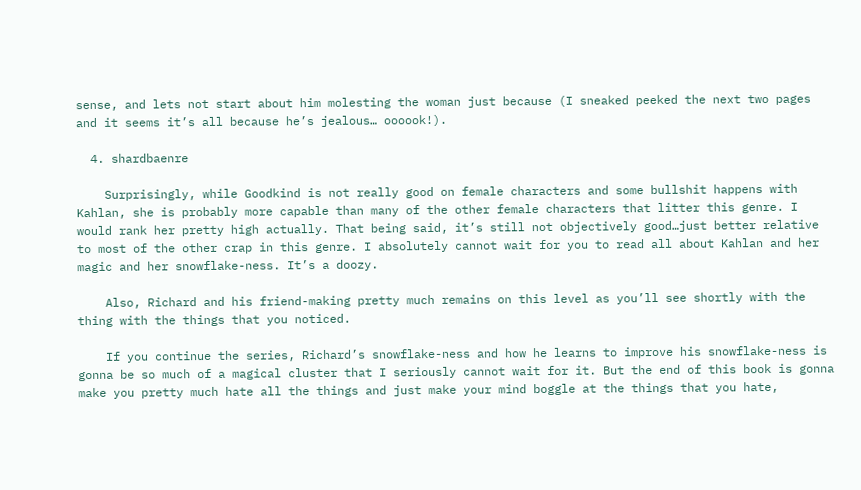sense, and lets not start about him molesting the woman just because (I sneaked peeked the next two pages and it seems it’s all because he’s jealous… oooook!).

  4. shardbaenre

    Surprisingly, while Goodkind is not really good on female characters and some bullshit happens with Kahlan, she is probably more capable than many of the other female characters that litter this genre. I would rank her pretty high actually. That being said, it’s still not objectively good…just better relative to most of the other crap in this genre. I absolutely cannot wait for you to read all about Kahlan and her magic and her snowflake-ness. It’s a doozy.

    Also, Richard and his friend-making pretty much remains on this level as you’ll see shortly with the thing with the things that you noticed.

    If you continue the series, Richard’s snowflake-ness and how he learns to improve his snowflake-ness is gonna be so much of a magical cluster that I seriously cannot wait for it. But the end of this book is gonna make you pretty much hate all the things and just make your mind boggle at the things that you hate,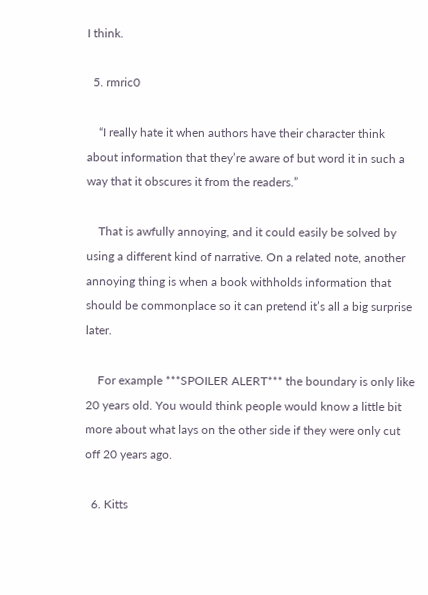I think.

  5. rmric0

    “I really hate it when authors have their character think about information that they’re aware of but word it in such a way that it obscures it from the readers.”

    That is awfully annoying, and it could easily be solved by using a different kind of narrative. On a related note, another annoying thing is when a book withholds information that should be commonplace so it can pretend it’s all a big surprise later.

    For example ***SPOILER ALERT*** the boundary is only like 20 years old. You would think people would know a little bit more about what lays on the other side if they were only cut off 20 years ago.

  6. Kitts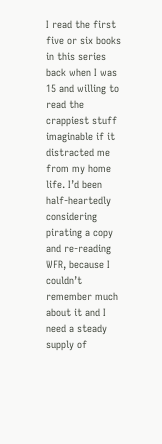I read the first five or six books in this series back when I was 15 and willing to read the crappiest stuff imaginable if it distracted me from my home life. I’d been half-heartedly considering pirating a copy and re-reading WFR, because I couldn’t remember much about it and I need a steady supply of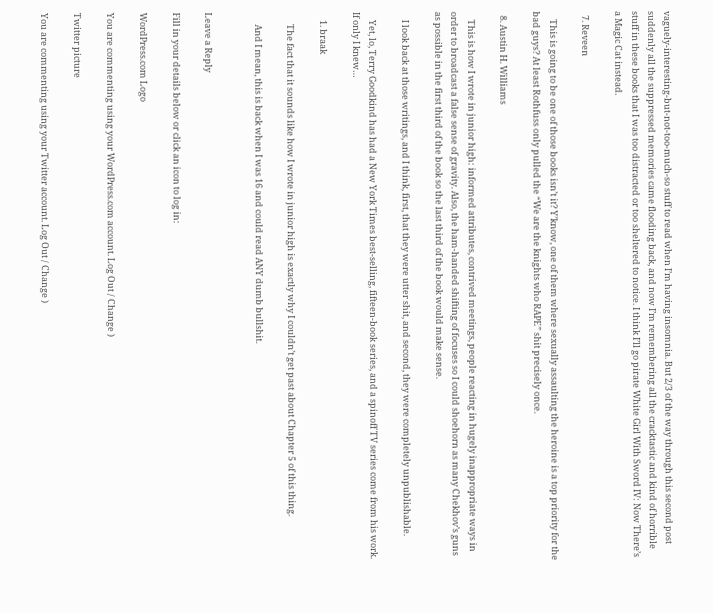vaguely-interesting-but-not-too-much-so stuff to read when I’m having insomnia. But 2/3 of the way through this second post suddenly all the suppressed memories came flooding back, and now I’m remembering all the cracktastic and kind of horrible stuff in these books that I was too distracted or too sheltered to notice. I think I’ll go pirate White Girl With Sword IV: Now There’s a Magic Cat instead.

  7. Reveen

    This is going to be one of those books isn’t it? Y’know, one of them where sexually assaulting the heroine is a top priority for the bad guys? At least Rothfuss only pulled the “We are the knights who RAPE” shit precisely once.

  8. Austin H. Williams

    This is how I wrote in junior high: informed attributes, contrived meetings, people reacting in hugely inappropriate ways in order to broadcast a false sense of gravity. Also, the ham-handed shifting of focuses so I could shoehorn as many Chekhov’s guns as possible in the first third of the book so the last third of the book would make sense.

    I look back at those writings, and I think, first, that they were utter shit, and second, they were completely unpublishable.

    Yet, lo, Terry Goodkind has had a New York Times best-selling, fifteen-book series, and a spinoff TV series come from his work. If only I knew…

    1. braak

      The fact that it sounds like how I wrote in junior high is exactly why I couldn’t get past about Chapter 5 of this thing.

      And I mean, this is back when I was 16 and could read ANY dumb bullshit.


Leave a Reply

Fill in your details below or click an icon to log in:

WordPress.com Logo

You are commenting using your WordPress.com account. Log Out / Change )

Twitter picture

You are commenting using your Twitter account. Log Out / Change )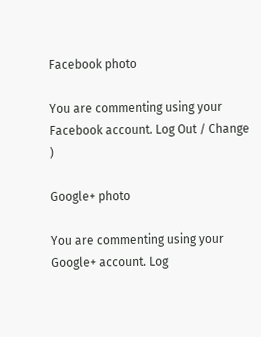Facebook photo

You are commenting using your Facebook account. Log Out / Change )

Google+ photo

You are commenting using your Google+ account. Log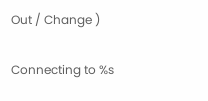Out / Change )

Connecting to %s